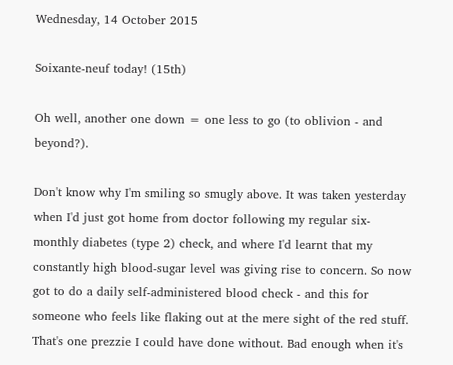Wednesday, 14 October 2015

Soixante-neuf today! (15th)

Oh well, another one down = one less to go (to oblivion - and beyond?).

Don't know why I'm smiling so smugly above. It was taken yesterday when I'd just got home from doctor following my regular six-monthly diabetes (type 2) check, and where I'd learnt that my constantly high blood-sugar level was giving rise to concern. So now got to do a daily self-administered blood check - and this for someone who feels like flaking out at the mere sight of the red stuff. That's one prezzie I could have done without. Bad enough when it's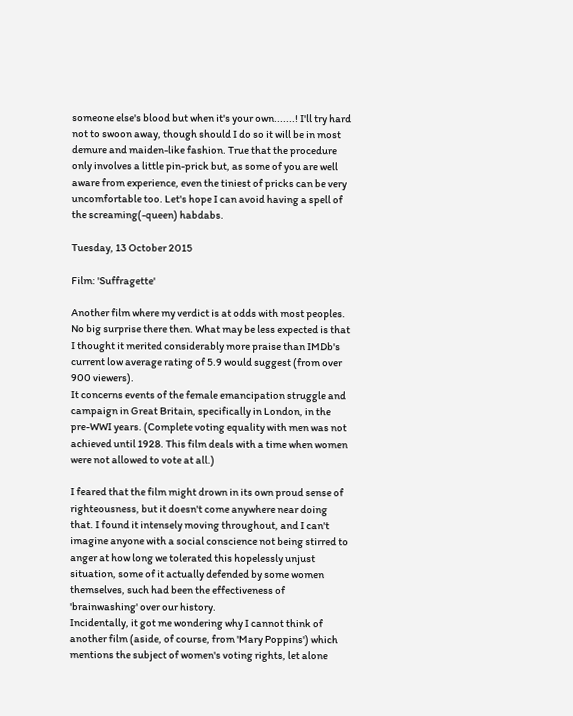someone else's blood but when it's your own.......! I'll try hard not to swoon away, though should I do so it will be in most demure and maiden-like fashion. True that the procedure only involves a little pin-prick but, as some of you are well aware from experience, even the tiniest of pricks can be very uncomfortable too. Let's hope I can avoid having a spell of the screaming(-queen) habdabs.

Tuesday, 13 October 2015

Film: 'Suffragette'

Another film where my verdict is at odds with most peoples. No big surprise there then. What may be less expected is that I thought it merited considerably more praise than IMDb's current low average rating of 5.9 would suggest (from over 900 viewers).
It concerns events of the female emancipation struggle and campaign in Great Britain, specifically in London, in the pre-WWI years. (Complete voting equality with men was not achieved until 1928. This film deals with a time when women were not allowed to vote at all.)

I feared that the film might drown in its own proud sense of righteousness, but it doesn't come anywhere near doing that. I found it intensely moving throughout, and I can't imagine anyone with a social conscience not being stirred to anger at how long we tolerated this hopelessly unjust situation, some of it actually defended by some women themselves, such had been the effectiveness of 'brainwashing' over our history.
Incidentally, it got me wondering why I cannot think of another film (aside, of course, from 'Mary Poppins') which mentions the subject of women's voting rights, let alone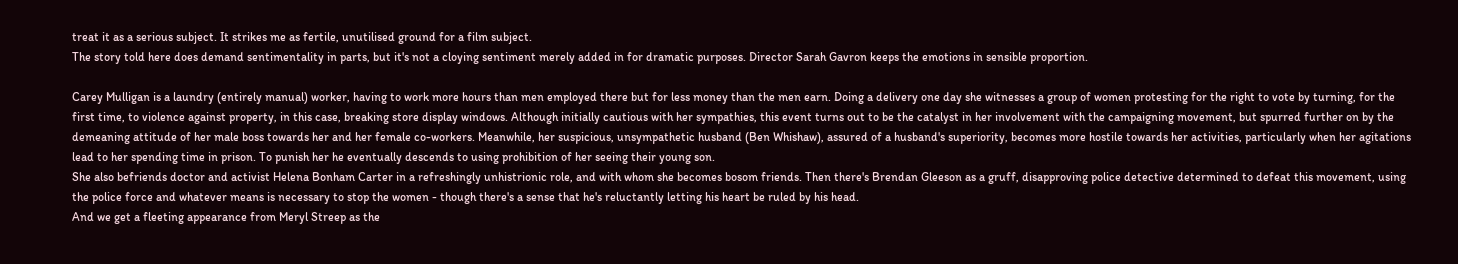treat it as a serious subject. It strikes me as fertile, unutilised ground for a film subject.
The story told here does demand sentimentality in parts, but it's not a cloying sentiment merely added in for dramatic purposes. Director Sarah Gavron keeps the emotions in sensible proportion.

Carey Mulligan is a laundry (entirely manual) worker, having to work more hours than men employed there but for less money than the men earn. Doing a delivery one day she witnesses a group of women protesting for the right to vote by turning, for the first time, to violence against property, in this case, breaking store display windows. Although initially cautious with her sympathies, this event turns out to be the catalyst in her involvement with the campaigning movement, but spurred further on by the demeaning attitude of her male boss towards her and her female co-workers. Meanwhile, her suspicious, unsympathetic husband (Ben Whishaw), assured of a husband's superiority, becomes more hostile towards her activities, particularly when her agitations lead to her spending time in prison. To punish her he eventually descends to using prohibition of her seeing their young son.
She also befriends doctor and activist Helena Bonham Carter in a refreshingly unhistrionic role, and with whom she becomes bosom friends. Then there's Brendan Gleeson as a gruff, disapproving police detective determined to defeat this movement, using the police force and whatever means is necessary to stop the women - though there's a sense that he's reluctantly letting his heart be ruled by his head.
And we get a fleeting appearance from Meryl Streep as the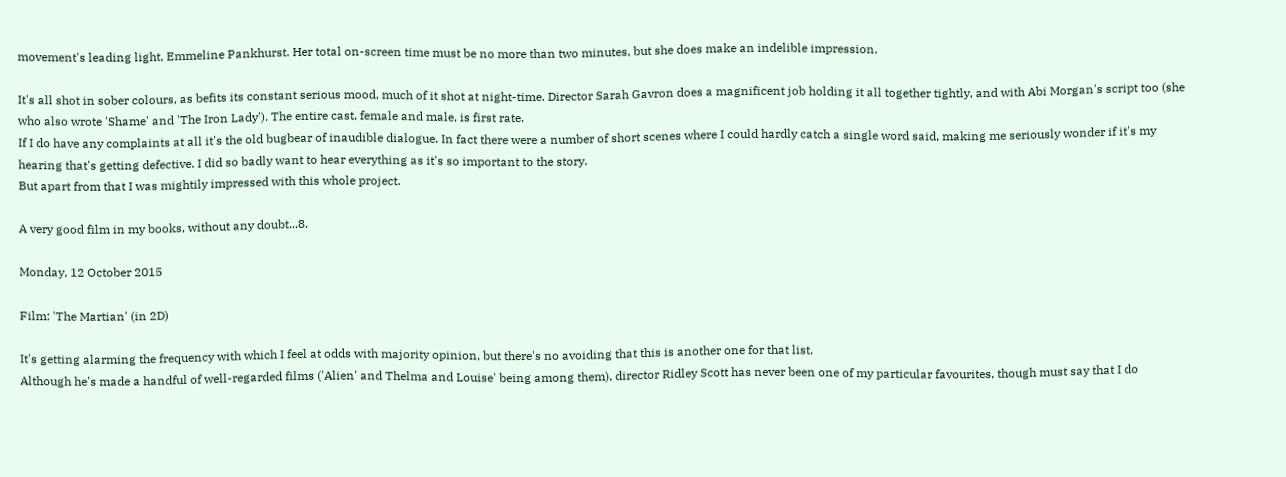movement's leading light, Emmeline Pankhurst. Her total on-screen time must be no more than two minutes, but she does make an indelible impression.

It's all shot in sober colours, as befits its constant serious mood, much of it shot at night-time. Director Sarah Gavron does a magnificent job holding it all together tightly, and with Abi Morgan's script too (she who also wrote 'Shame' and 'The Iron Lady'). The entire cast, female and male, is first rate.
If I do have any complaints at all it's the old bugbear of inaudible dialogue. In fact there were a number of short scenes where I could hardly catch a single word said, making me seriously wonder if it's my hearing that's getting defective. I did so badly want to hear everything as it's so important to the story.
But apart from that I was mightily impressed with this whole project.

A very good film in my books, without any doubt...8.

Monday, 12 October 2015

Film: 'The Martian' (in 2D)

It's getting alarming the frequency with which I feel at odds with majority opinion, but there's no avoiding that this is another one for that list.
Although he's made a handful of well-regarded films ('Alien' and Thelma and Louise' being among them), director Ridley Scott has never been one of my particular favourites, though must say that I do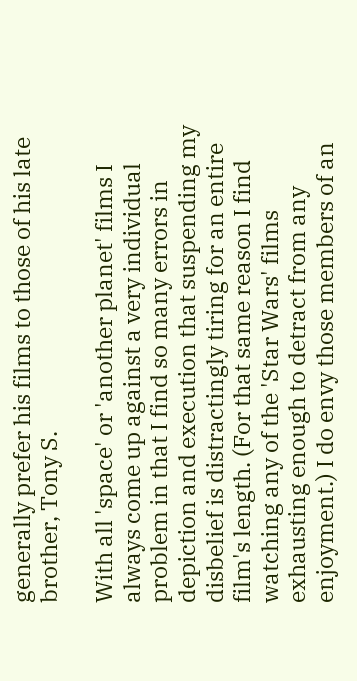generally prefer his films to those of his late brother, Tony S.

With all 'space' or 'another planet' films I always come up against a very individual problem in that I find so many errors in depiction and execution that suspending my disbelief is distractingly tiring for an entire film's length. (For that same reason I find watching any of the 'Star Wars' films exhausting enough to detract from any enjoyment.) I do envy those members of an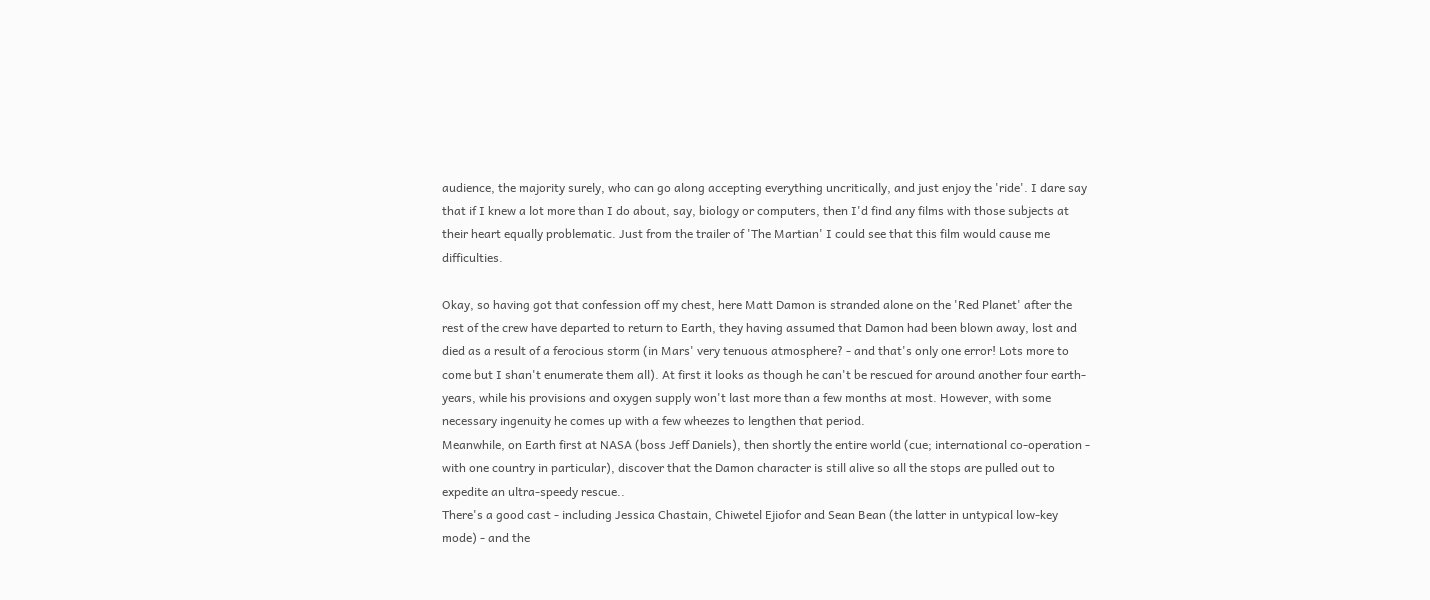audience, the majority surely, who can go along accepting everything uncritically, and just enjoy the 'ride'. I dare say that if I knew a lot more than I do about, say, biology or computers, then I'd find any films with those subjects at their heart equally problematic. Just from the trailer of 'The Martian' I could see that this film would cause me difficulties.

Okay, so having got that confession off my chest, here Matt Damon is stranded alone on the 'Red Planet' after the rest of the crew have departed to return to Earth, they having assumed that Damon had been blown away, lost and died as a result of a ferocious storm (in Mars' very tenuous atmosphere? - and that's only one error! Lots more to come but I shan't enumerate them all). At first it looks as though he can't be rescued for around another four earth-years, while his provisions and oxygen supply won't last more than a few months at most. However, with some necessary ingenuity he comes up with a few wheezes to lengthen that period.
Meanwhile, on Earth first at NASA (boss Jeff Daniels), then shortly the entire world (cue; international co-operation - with one country in particular), discover that the Damon character is still alive so all the stops are pulled out to expedite an ultra-speedy rescue..
There's a good cast - including Jessica Chastain, Chiwetel Ejiofor and Sean Bean (the latter in untypical low-key mode) - and the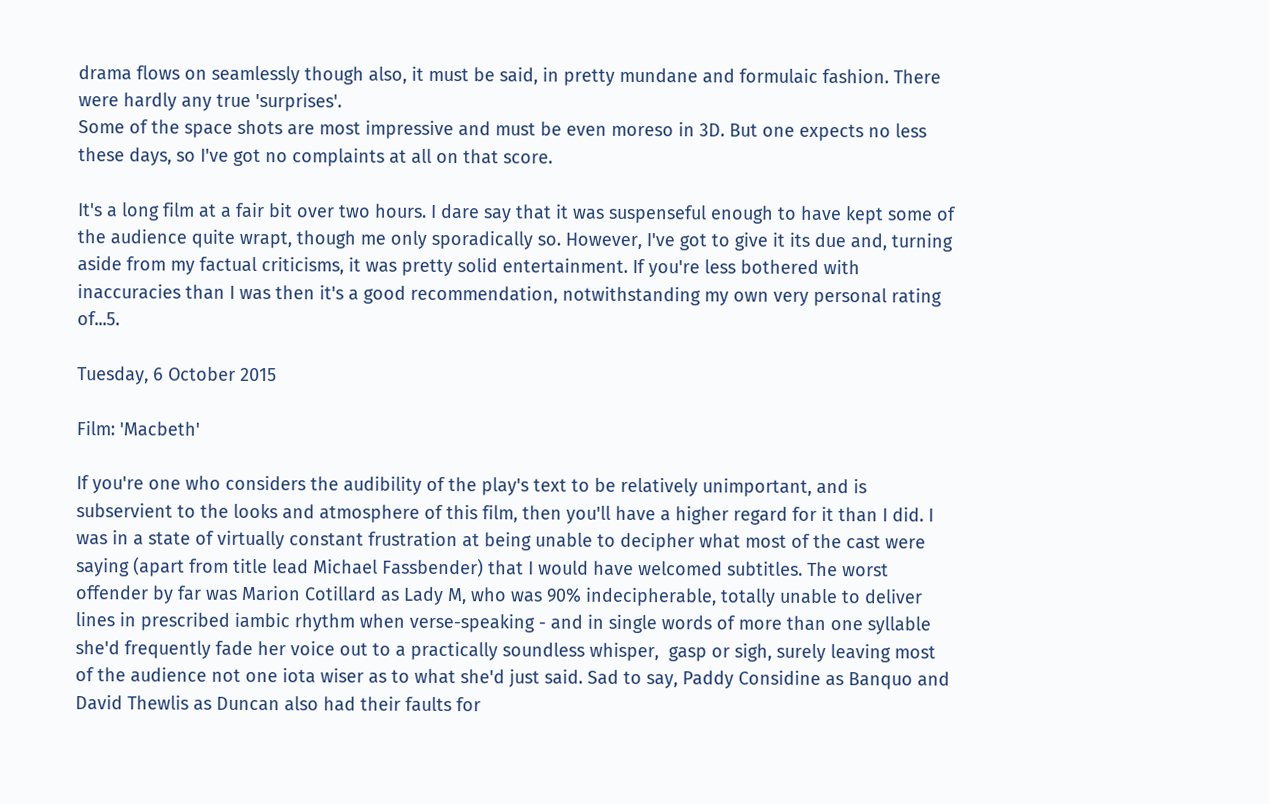drama flows on seamlessly though also, it must be said, in pretty mundane and formulaic fashion. There were hardly any true 'surprises'.
Some of the space shots are most impressive and must be even moreso in 3D. But one expects no less these days, so I've got no complaints at all on that score.

It's a long film at a fair bit over two hours. I dare say that it was suspenseful enough to have kept some of the audience quite wrapt, though me only sporadically so. However, I've got to give it its due and, turning aside from my factual criticisms, it was pretty solid entertainment. If you're less bothered with inaccuracies than I was then it's a good recommendation, notwithstanding my own very personal rating of...5.

Tuesday, 6 October 2015

Film: 'Macbeth'

If you're one who considers the audibility of the play's text to be relatively unimportant, and is subservient to the looks and atmosphere of this film, then you'll have a higher regard for it than I did. I was in a state of virtually constant frustration at being unable to decipher what most of the cast were saying (apart from title lead Michael Fassbender) that I would have welcomed subtitles. The worst offender by far was Marion Cotillard as Lady M, who was 90% indecipherable, totally unable to deliver lines in prescribed iambic rhythm when verse-speaking - and in single words of more than one syllable she'd frequently fade her voice out to a practically soundless whisper,  gasp or sigh, surely leaving most of the audience not one iota wiser as to what she'd just said. Sad to say, Paddy Considine as Banquo and David Thewlis as Duncan also had their faults for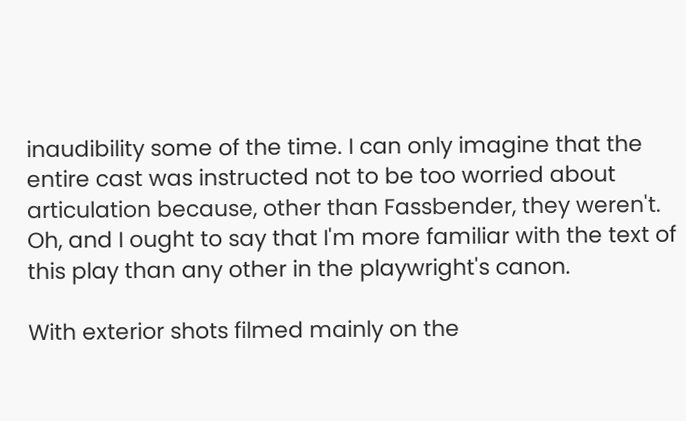inaudibility some of the time. I can only imagine that the entire cast was instructed not to be too worried about articulation because, other than Fassbender, they weren't. Oh, and I ought to say that I'm more familiar with the text of this play than any other in the playwright's canon.

With exterior shots filmed mainly on the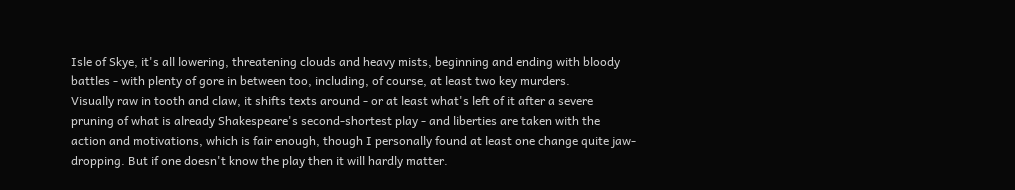Isle of Skye, it's all lowering, threatening clouds and heavy mists, beginning and ending with bloody battles - with plenty of gore in between too, including, of course, at least two key murders.
Visually raw in tooth and claw, it shifts texts around - or at least what's left of it after a severe pruning of what is already Shakespeare's second-shortest play - and liberties are taken with the action and motivations, which is fair enough, though I personally found at least one change quite jaw-dropping. But if one doesn't know the play then it will hardly matter.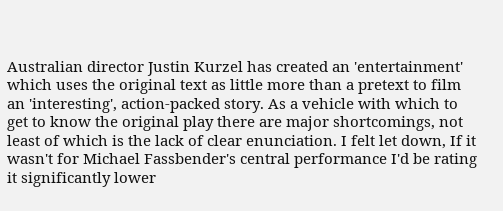Australian director Justin Kurzel has created an 'entertainment' which uses the original text as little more than a pretext to film an 'interesting', action-packed story. As a vehicle with which to get to know the original play there are major shortcomings, not least of which is the lack of clear enunciation. I felt let down, If it wasn't for Michael Fassbender's central performance I'd be rating it significantly lower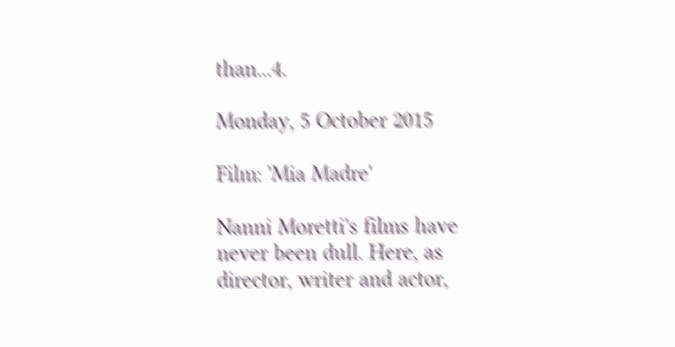than...4.

Monday, 5 October 2015

Film: 'Mia Madre'

Nanni Moretti's films have never been dull. Here, as director, writer and actor,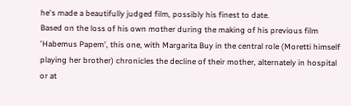he's made a beautifully judged film, possibly his finest to date.
Based on the loss of his own mother during the making of his previous film 'Habemus Papem', this one, with Margarita Buy in the central role (Moretti himself playing her brother) chronicles the decline of their mother, alternately in hospital or at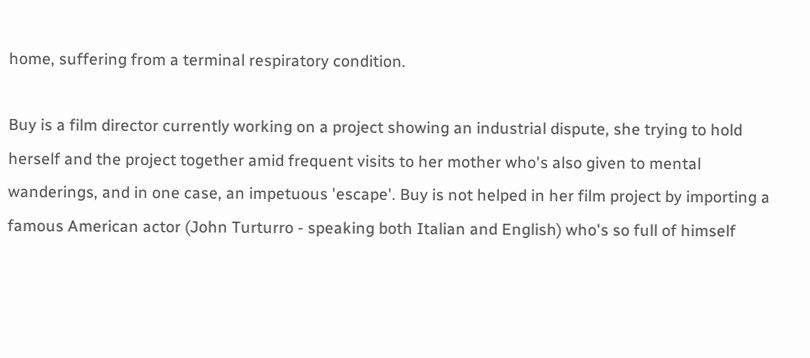home, suffering from a terminal respiratory condition.

Buy is a film director currently working on a project showing an industrial dispute, she trying to hold herself and the project together amid frequent visits to her mother who's also given to mental wanderings, and in one case, an impetuous 'escape'. Buy is not helped in her film project by importing a famous American actor (John Turturro - speaking both Italian and English) who's so full of himself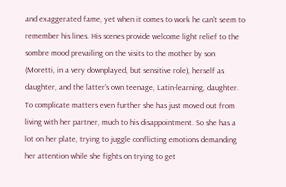and exaggerated fame, yet when it comes to work he can't seem to remember his lines. His scenes provide welcome light relief to the sombre mood prevailing on the visits to the mother by son (Moretti, in a very downplayed, but sensitive role), herself as daughter, and the latter's own teenage, Latin-learning, daughter. To complicate matters even further she has just moved out from living with her partner, much to his disappointment. So she has a lot on her plate, trying to juggle conflicting emotions demanding her attention while she fights on trying to get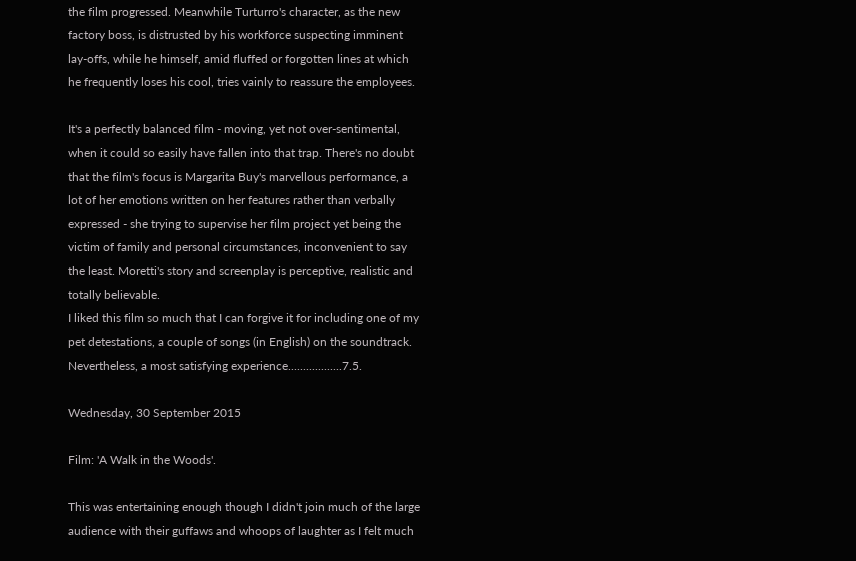the film progressed. Meanwhile Turturro's character, as the new factory boss, is distrusted by his workforce suspecting imminent lay-offs, while he himself, amid fluffed or forgotten lines at which he frequently loses his cool, tries vainly to reassure the employees.

It's a perfectly balanced film - moving, yet not over-sentimental, when it could so easily have fallen into that trap. There's no doubt that the film's focus is Margarita Buy's marvellous performance, a lot of her emotions written on her features rather than verbally expressed - she trying to supervise her film project yet being the victim of family and personal circumstances, inconvenient to say the least. Moretti's story and screenplay is perceptive, realistic and totally believable.
I liked this film so much that I can forgive it for including one of my pet detestations, a couple of songs (in English) on the soundtrack. Nevertheless, a most satisfying experience..................7.5.

Wednesday, 30 September 2015

Film: 'A Walk in the Woods'.

This was entertaining enough though I didn't join much of the large audience with their guffaws and whoops of laughter as I felt much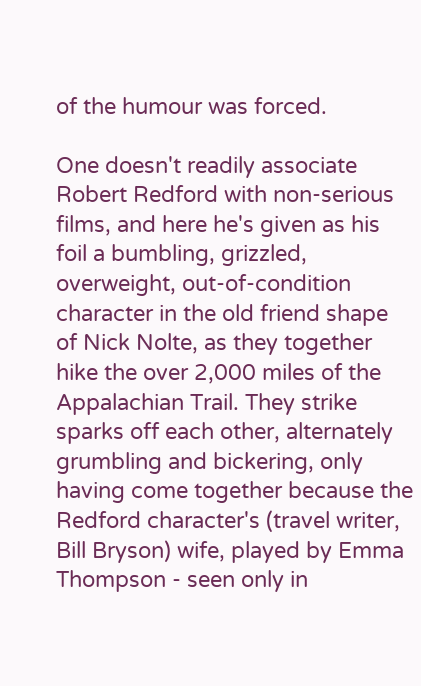of the humour was forced.

One doesn't readily associate Robert Redford with non-serious films, and here he's given as his foil a bumbling, grizzled, overweight, out-of-condition character in the old friend shape of Nick Nolte, as they together hike the over 2,000 miles of the Appalachian Trail. They strike sparks off each other, alternately grumbling and bickering, only having come together because the Redford character's (travel writer, Bill Bryson) wife, played by Emma Thompson - seen only in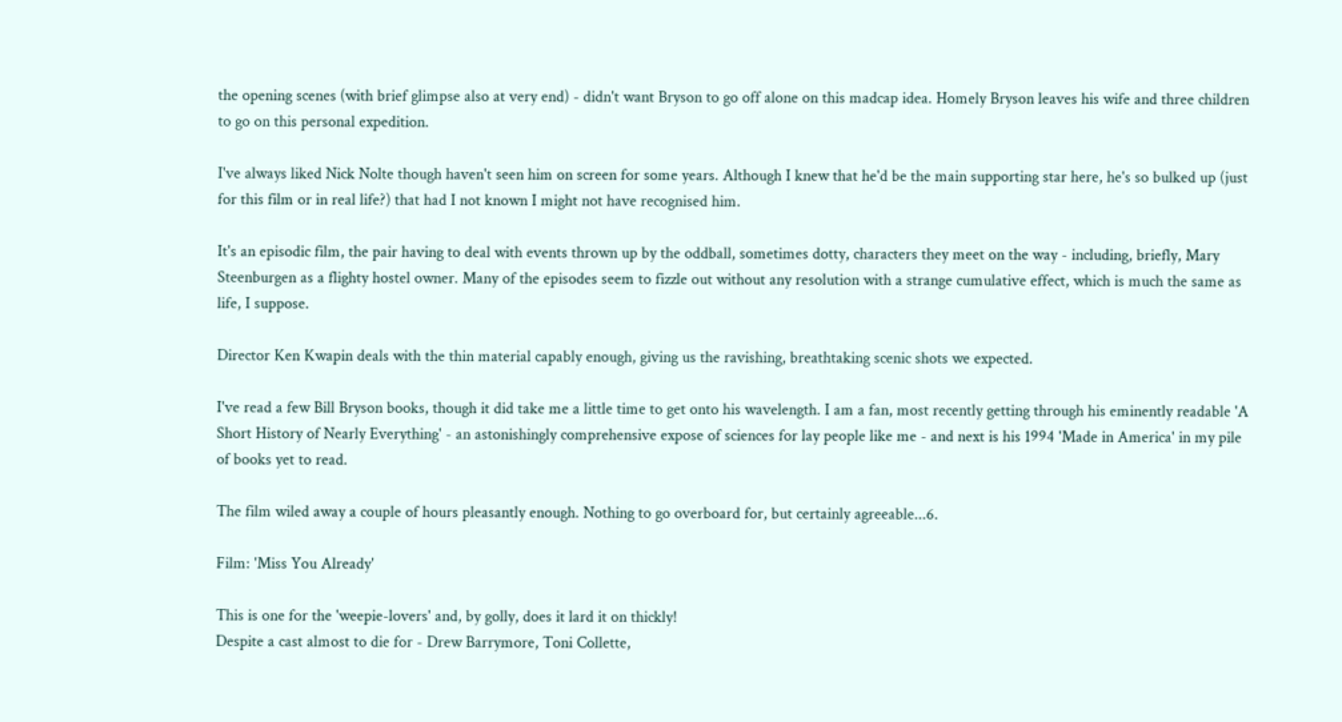the opening scenes (with brief glimpse also at very end) - didn't want Bryson to go off alone on this madcap idea. Homely Bryson leaves his wife and three children to go on this personal expedition.

I've always liked Nick Nolte though haven't seen him on screen for some years. Although I knew that he'd be the main supporting star here, he's so bulked up (just for this film or in real life?) that had I not known I might not have recognised him.

It's an episodic film, the pair having to deal with events thrown up by the oddball, sometimes dotty, characters they meet on the way - including, briefly, Mary Steenburgen as a flighty hostel owner. Many of the episodes seem to fizzle out without any resolution with a strange cumulative effect, which is much the same as life, I suppose.

Director Ken Kwapin deals with the thin material capably enough, giving us the ravishing, breathtaking scenic shots we expected.

I've read a few Bill Bryson books, though it did take me a little time to get onto his wavelength. I am a fan, most recently getting through his eminently readable 'A Short History of Nearly Everything' - an astonishingly comprehensive expose of sciences for lay people like me - and next is his 1994 'Made in America' in my pile of books yet to read.

The film wiled away a couple of hours pleasantly enough. Nothing to go overboard for, but certainly agreeable...6.

Film: 'Miss You Already'

This is one for the 'weepie-lovers' and, by golly, does it lard it on thickly!
Despite a cast almost to die for - Drew Barrymore, Toni Collette,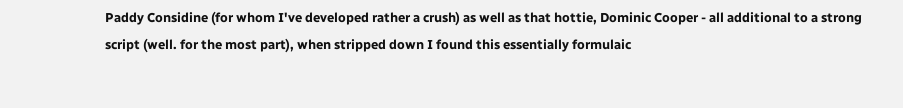Paddy Considine (for whom I've developed rather a crush) as well as that hottie, Dominic Cooper - all additional to a strong script (well. for the most part), when stripped down I found this essentially formulaic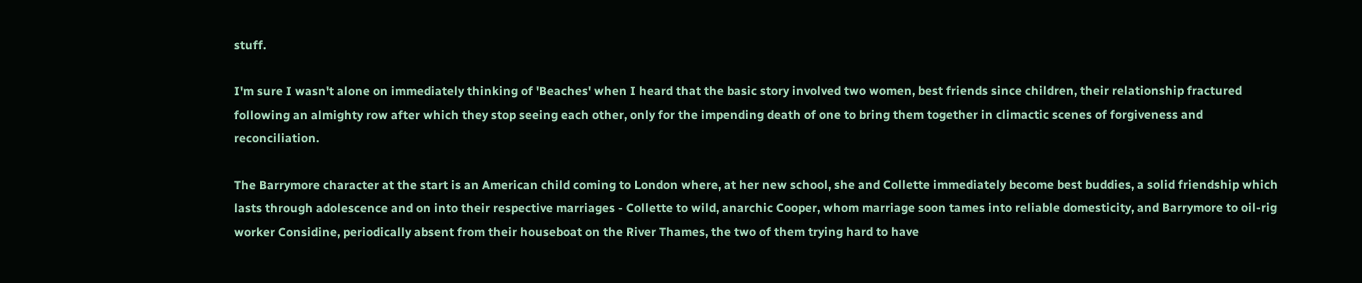stuff.

I'm sure I wasn't alone on immediately thinking of 'Beaches' when I heard that the basic story involved two women, best friends since children, their relationship fractured following an almighty row after which they stop seeing each other, only for the impending death of one to bring them together in climactic scenes of forgiveness and reconciliation.

The Barrymore character at the start is an American child coming to London where, at her new school, she and Collette immediately become best buddies, a solid friendship which lasts through adolescence and on into their respective marriages - Collette to wild, anarchic Cooper, whom marriage soon tames into reliable domesticity, and Barrymore to oil-rig worker Considine, periodically absent from their houseboat on the River Thames, the two of them trying hard to have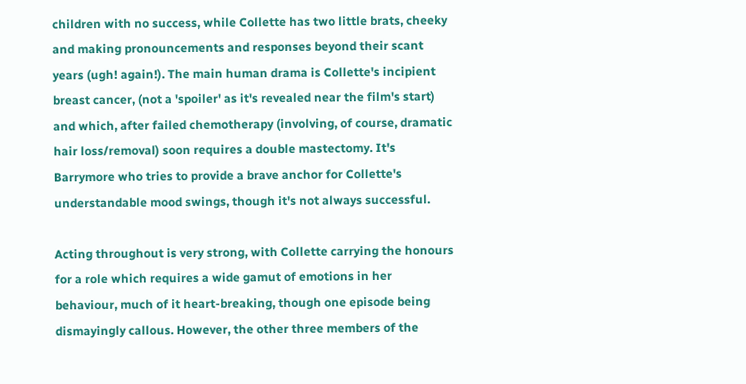children with no success, while Collette has two little brats, cheeky and making pronouncements and responses beyond their scant years (ugh! again!). The main human drama is Collette's incipient breast cancer, (not a 'spoiler' as it's revealed near the film's start) and which, after failed chemotherapy (involving, of course, dramatic hair loss/removal) soon requires a double mastectomy. It's Barrymore who tries to provide a brave anchor for Collette's understandable mood swings, though it's not always successful.

Acting throughout is very strong, with Collette carrying the honours for a role which requires a wide gamut of emotions in her behaviour, much of it heart-breaking, though one episode being dismayingly callous. However, the other three members of the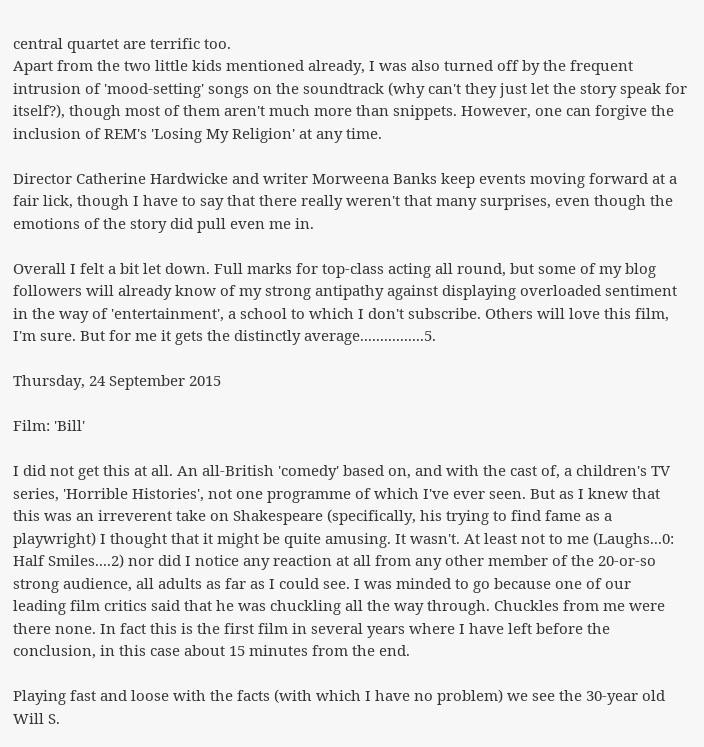central quartet are terrific too.
Apart from the two little kids mentioned already, I was also turned off by the frequent intrusion of 'mood-setting' songs on the soundtrack (why can't they just let the story speak for itself?), though most of them aren't much more than snippets. However, one can forgive the inclusion of REM's 'Losing My Religion' at any time.

Director Catherine Hardwicke and writer Morweena Banks keep events moving forward at a fair lick, though I have to say that there really weren't that many surprises, even though the emotions of the story did pull even me in.

Overall I felt a bit let down. Full marks for top-class acting all round, but some of my blog followers will already know of my strong antipathy against displaying overloaded sentiment in the way of 'entertainment', a school to which I don't subscribe. Others will love this film, I'm sure. But for me it gets the distinctly average................5.

Thursday, 24 September 2015

Film: 'Bill'

I did not get this at all. An all-British 'comedy' based on, and with the cast of, a children's TV series, 'Horrible Histories', not one programme of which I've ever seen. But as I knew that this was an irreverent take on Shakespeare (specifically, his trying to find fame as a playwright) I thought that it might be quite amusing. It wasn't. At least not to me (Laughs...0: Half Smiles....2) nor did I notice any reaction at all from any other member of the 20-or-so strong audience, all adults as far as I could see. I was minded to go because one of our leading film critics said that he was chuckling all the way through. Chuckles from me were there none. In fact this is the first film in several years where I have left before the conclusion, in this case about 15 minutes from the end.

Playing fast and loose with the facts (with which I have no problem) we see the 30-year old Will S.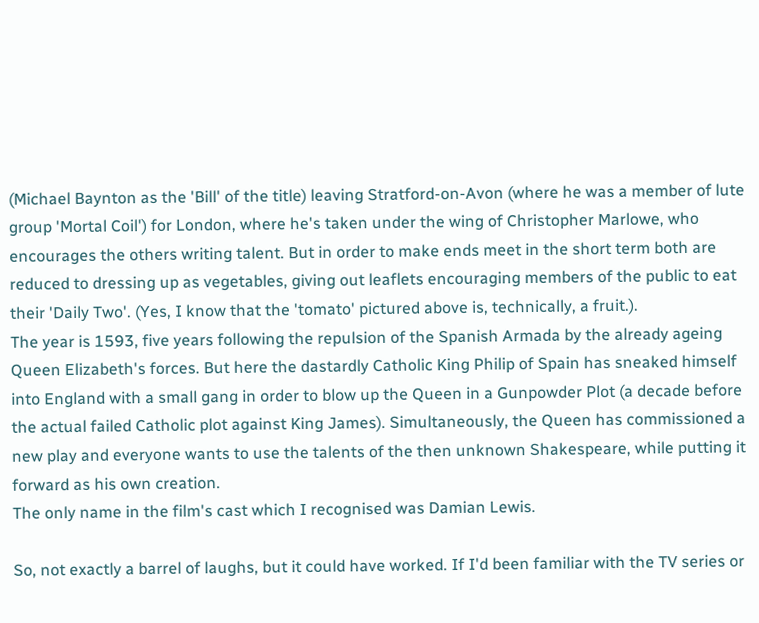(Michael Baynton as the 'Bill' of the title) leaving Stratford-on-Avon (where he was a member of lute group 'Mortal Coil') for London, where he's taken under the wing of Christopher Marlowe, who encourages the others writing talent. But in order to make ends meet in the short term both are reduced to dressing up as vegetables, giving out leaflets encouraging members of the public to eat their 'Daily Two'. (Yes, I know that the 'tomato' pictured above is, technically, a fruit.).
The year is 1593, five years following the repulsion of the Spanish Armada by the already ageing Queen Elizabeth's forces. But here the dastardly Catholic King Philip of Spain has sneaked himself into England with a small gang in order to blow up the Queen in a Gunpowder Plot (a decade before the actual failed Catholic plot against King James). Simultaneously, the Queen has commissioned a new play and everyone wants to use the talents of the then unknown Shakespeare, while putting it forward as his own creation.
The only name in the film's cast which I recognised was Damian Lewis.

So, not exactly a barrel of laughs, but it could have worked. If I'd been familiar with the TV series or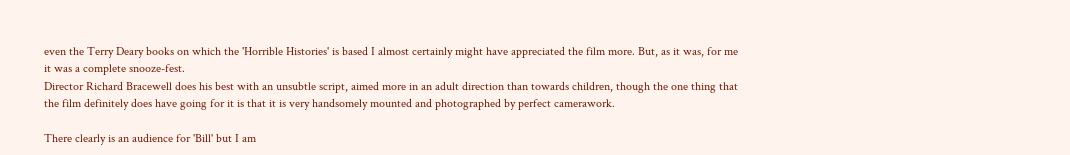even the Terry Deary books on which the 'Horrible Histories' is based I almost certainly might have appreciated the film more. But, as it was, for me it was a complete snooze-fest.
Director Richard Bracewell does his best with an unsubtle script, aimed more in an adult direction than towards children, though the one thing that the film definitely does have going for it is that it is very handsomely mounted and photographed by perfect camerawork.

There clearly is an audience for 'Bill' but I am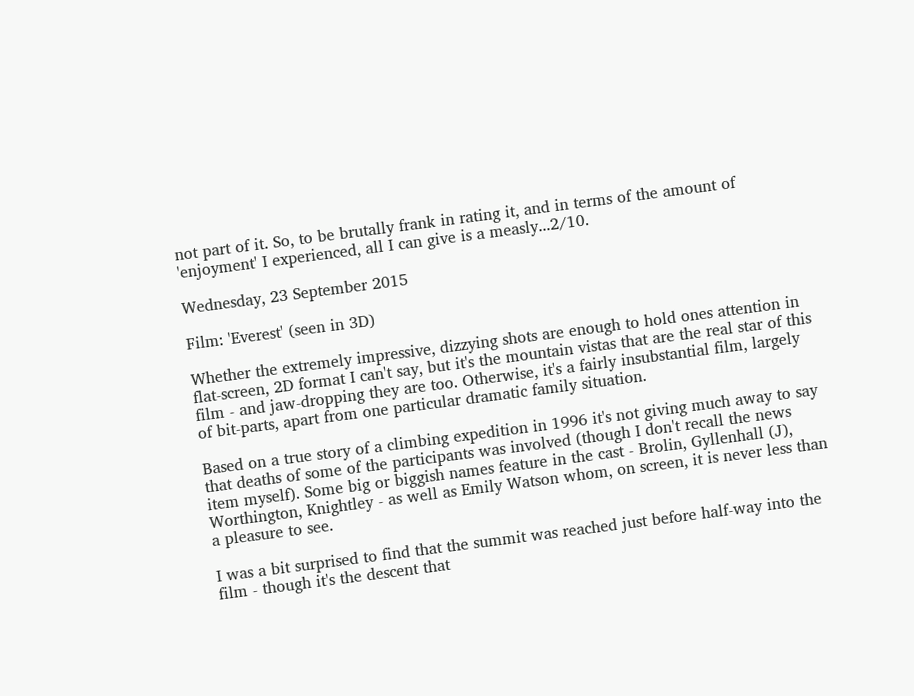not part of it. So, to be brutally frank in rating it, and in terms of the amount of 'enjoyment' I experienced, all I can give is a measly...2/10.

Wednesday, 23 September 2015

Film: 'Everest' (seen in 3D)

Whether the extremely impressive, dizzying shots are enough to hold ones attention in flat-screen, 2D format I can't say, but it's the mountain vistas that are the real star of this film - and jaw-dropping they are too. Otherwise, it's a fairly insubstantial film, largely of bit-parts, apart from one particular dramatic family situation.

Based on a true story of a climbing expedition in 1996 it's not giving much away to say that deaths of some of the participants was involved (though I don't recall the news item myself). Some big or biggish names feature in the cast - Brolin, Gyllenhall (J), Worthington, Knightley - as well as Emily Watson whom, on screen, it is never less than a pleasure to see.

I was a bit surprised to find that the summit was reached just before half-way into the film - though it's the descent that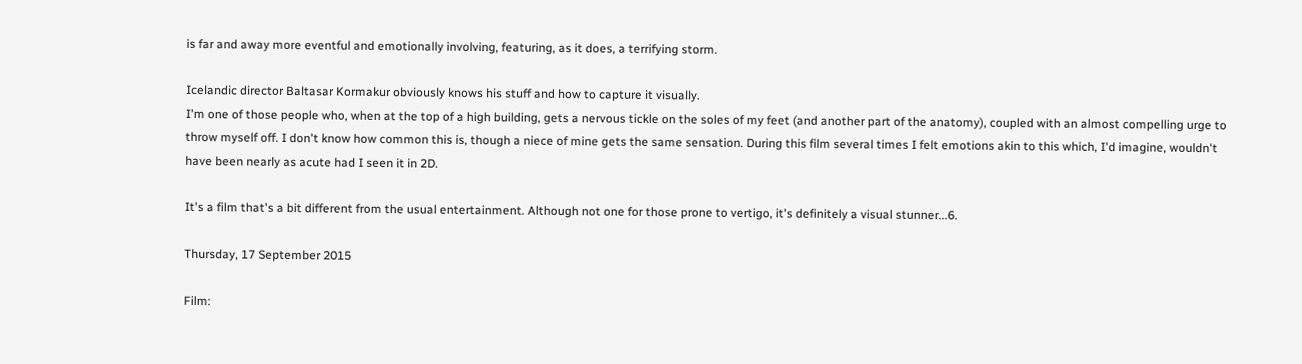is far and away more eventful and emotionally involving, featuring, as it does, a terrifying storm.

Icelandic director Baltasar Kormakur obviously knows his stuff and how to capture it visually.
I'm one of those people who, when at the top of a high building, gets a nervous tickle on the soles of my feet (and another part of the anatomy), coupled with an almost compelling urge to throw myself off. I don't know how common this is, though a niece of mine gets the same sensation. During this film several times I felt emotions akin to this which, I'd imagine, wouldn't have been nearly as acute had I seen it in 2D.

It's a film that's a bit different from the usual entertainment. Although not one for those prone to vertigo, it's definitely a visual stunner...6.

Thursday, 17 September 2015

Film: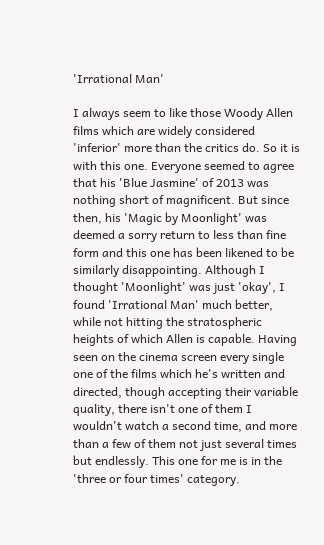'Irrational Man'

I always seem to like those Woody Allen films which are widely considered 'inferior' more than the critics do. So it is with this one. Everyone seemed to agree that his 'Blue Jasmine' of 2013 was nothing short of magnificent. But since then, his 'Magic by Moonlight' was deemed a sorry return to less than fine form and this one has been likened to be similarly disappointing. Although I thought 'Moonlight' was just 'okay', I found 'Irrational Man' much better, while not hitting the stratospheric heights of which Allen is capable. Having seen on the cinema screen every single one of the films which he's written and directed, though accepting their variable quality, there isn't one of them I wouldn't watch a second time, and more than a few of them not just several times but endlessly. This one for me is in the 'three or four times' category.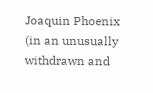Joaquin Phoenix (in an unusually withdrawn and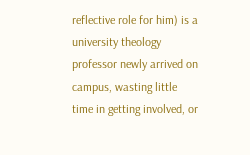reflective role for him) is a university theology professor newly arrived on campus, wasting little time in getting involved, or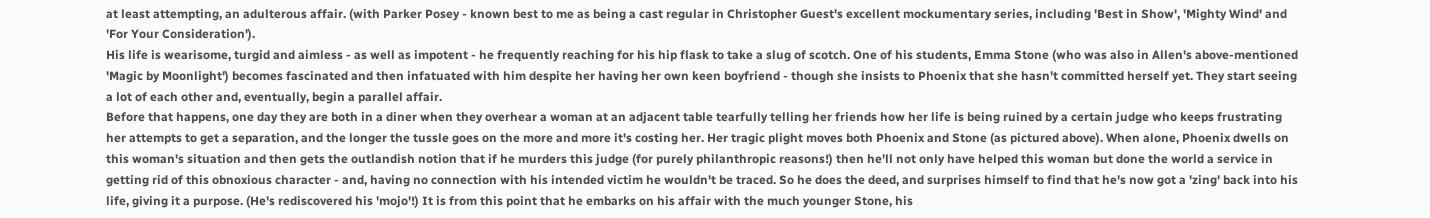at least attempting, an adulterous affair. (with Parker Posey - known best to me as being a cast regular in Christopher Guest's excellent mockumentary series, including 'Best in Show', 'Mighty Wind' and 'For Your Consideration').
His life is wearisome, turgid and aimless - as well as impotent - he frequently reaching for his hip flask to take a slug of scotch. One of his students, Emma Stone (who was also in Allen's above-mentioned 'Magic by Moonlight') becomes fascinated and then infatuated with him despite her having her own keen boyfriend - though she insists to Phoenix that she hasn't committed herself yet. They start seeing a lot of each other and, eventually, begin a parallel affair.
Before that happens, one day they are both in a diner when they overhear a woman at an adjacent table tearfully telling her friends how her life is being ruined by a certain judge who keeps frustrating her attempts to get a separation, and the longer the tussle goes on the more and more it's costing her. Her tragic plight moves both Phoenix and Stone (as pictured above). When alone, Phoenix dwells on this woman's situation and then gets the outlandish notion that if he murders this judge (for purely philanthropic reasons!) then he'll not only have helped this woman but done the world a service in getting rid of this obnoxious character - and, having no connection with his intended victim he wouldn't be traced. So he does the deed, and surprises himself to find that he's now got a 'zing' back into his life, giving it a purpose. (He's rediscovered his 'mojo'!) It is from this point that he embarks on his affair with the much younger Stone, his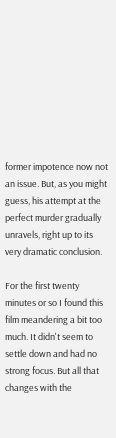former impotence now not an issue. But, as you might guess, his attempt at the perfect murder gradually unravels, right up to its very dramatic conclusion.

For the first twenty minutes or so I found this film meandering a bit too much. It didn't seem to settle down and had no strong focus. But all that changes with the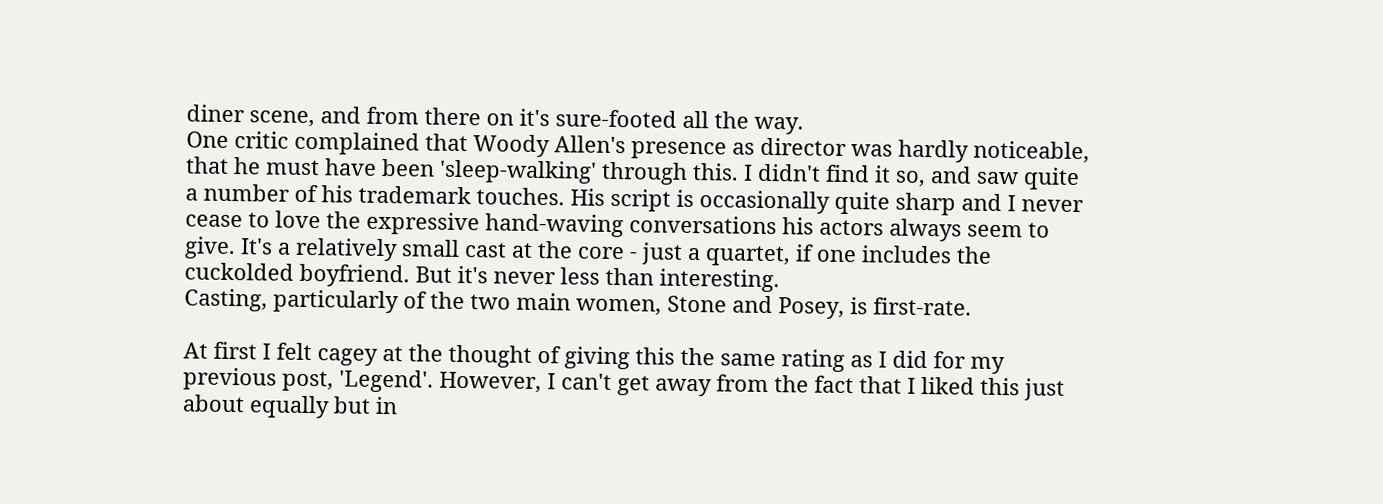diner scene, and from there on it's sure-footed all the way.
One critic complained that Woody Allen's presence as director was hardly noticeable, that he must have been 'sleep-walking' through this. I didn't find it so, and saw quite a number of his trademark touches. His script is occasionally quite sharp and I never cease to love the expressive hand-waving conversations his actors always seem to give. It's a relatively small cast at the core - just a quartet, if one includes the cuckolded boyfriend. But it's never less than interesting.
Casting, particularly of the two main women, Stone and Posey, is first-rate.

At first I felt cagey at the thought of giving this the same rating as I did for my previous post, 'Legend'. However, I can't get away from the fact that I liked this just about equally but in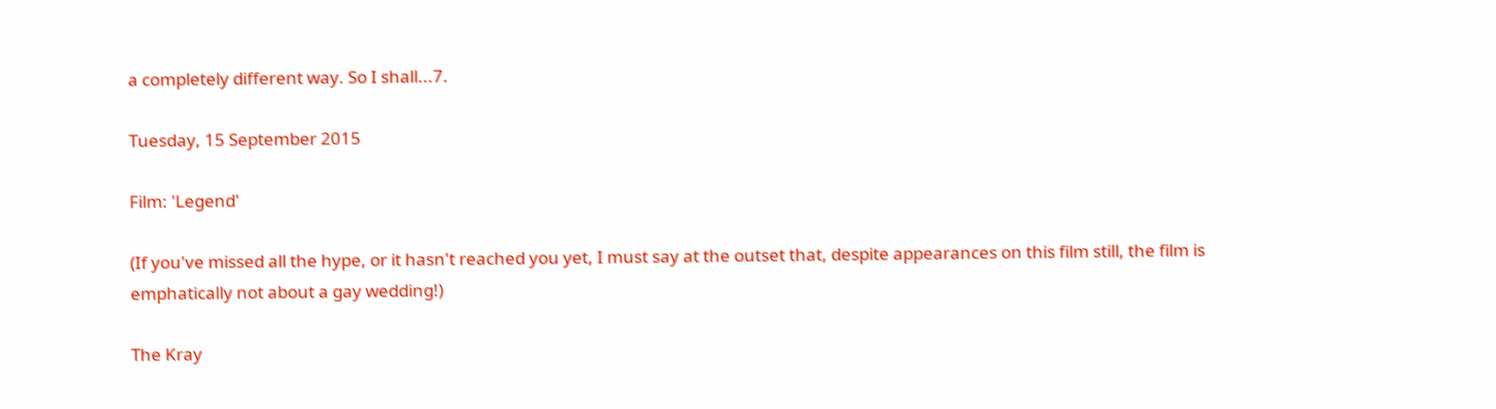a completely different way. So I shall...7.

Tuesday, 15 September 2015

Film: 'Legend'

(If you've missed all the hype, or it hasn't reached you yet, I must say at the outset that, despite appearances on this film still, the film is emphatically not about a gay wedding!)

The Kray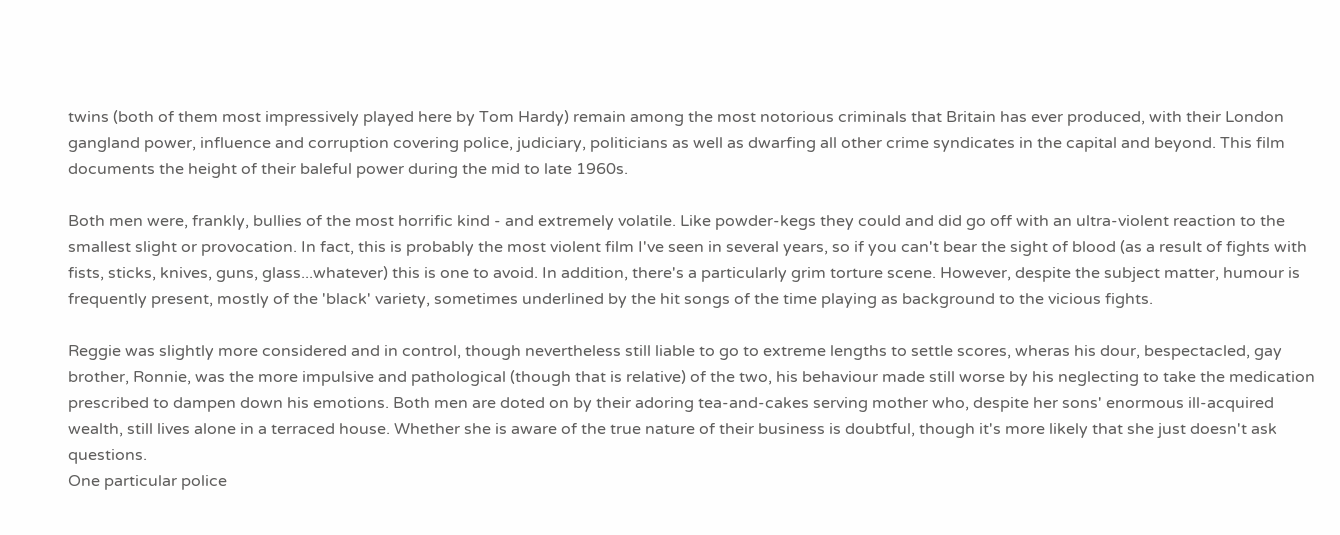twins (both of them most impressively played here by Tom Hardy) remain among the most notorious criminals that Britain has ever produced, with their London gangland power, influence and corruption covering police, judiciary, politicians as well as dwarfing all other crime syndicates in the capital and beyond. This film documents the height of their baleful power during the mid to late 1960s.

Both men were, frankly, bullies of the most horrific kind - and extremely volatile. Like powder-kegs they could and did go off with an ultra-violent reaction to the smallest slight or provocation. In fact, this is probably the most violent film I've seen in several years, so if you can't bear the sight of blood (as a result of fights with fists, sticks, knives, guns, glass...whatever) this is one to avoid. In addition, there's a particularly grim torture scene. However, despite the subject matter, humour is frequently present, mostly of the 'black' variety, sometimes underlined by the hit songs of the time playing as background to the vicious fights.

Reggie was slightly more considered and in control, though nevertheless still liable to go to extreme lengths to settle scores, wheras his dour, bespectacled, gay brother, Ronnie, was the more impulsive and pathological (though that is relative) of the two, his behaviour made still worse by his neglecting to take the medication prescribed to dampen down his emotions. Both men are doted on by their adoring tea-and-cakes serving mother who, despite her sons' enormous ill-acquired wealth, still lives alone in a terraced house. Whether she is aware of the true nature of their business is doubtful, though it's more likely that she just doesn't ask questions.
One particular police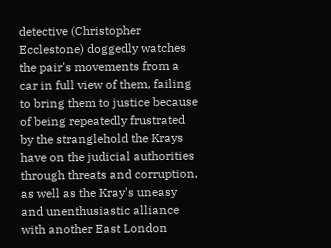detective (Christopher Ecclestone) doggedly watches the pair's movements from a car in full view of them, failing to bring them to justice because of being repeatedly frustrated by the stranglehold the Krays have on the judicial authorities through threats and corruption, as well as the Kray's uneasy and unenthusiastic alliance with another East London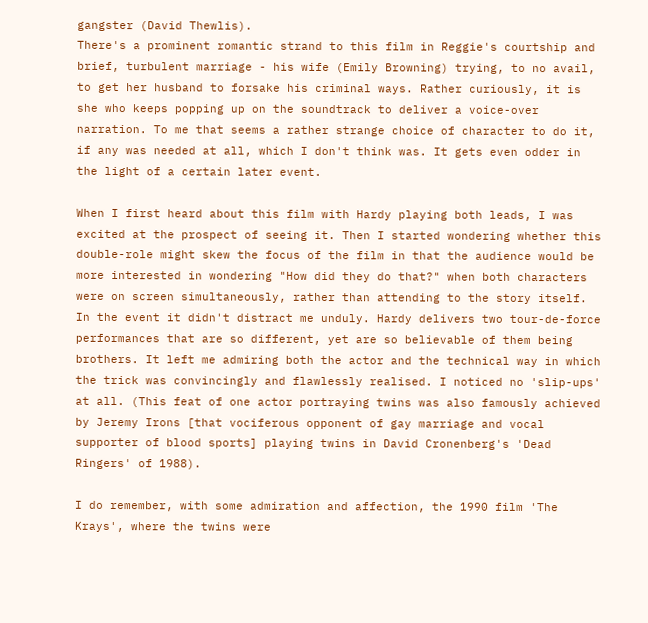gangster (David Thewlis).
There's a prominent romantic strand to this film in Reggie's courtship and brief, turbulent marriage - his wife (Emily Browning) trying, to no avail, to get her husband to forsake his criminal ways. Rather curiously, it is she who keeps popping up on the soundtrack to deliver a voice-over narration. To me that seems a rather strange choice of character to do it, if any was needed at all, which I don't think was. It gets even odder in the light of a certain later event.

When I first heard about this film with Hardy playing both leads, I was excited at the prospect of seeing it. Then I started wondering whether this double-role might skew the focus of the film in that the audience would be more interested in wondering "How did they do that?" when both characters were on screen simultaneously, rather than attending to the story itself. In the event it didn't distract me unduly. Hardy delivers two tour-de-force performances that are so different, yet are so believable of them being brothers. It left me admiring both the actor and the technical way in which the trick was convincingly and flawlessly realised. I noticed no 'slip-ups' at all. (This feat of one actor portraying twins was also famously achieved by Jeremy Irons [that vociferous opponent of gay marriage and vocal supporter of blood sports] playing twins in David Cronenberg's 'Dead Ringers' of 1988).

I do remember, with some admiration and affection, the 1990 film 'The Krays', where the twins were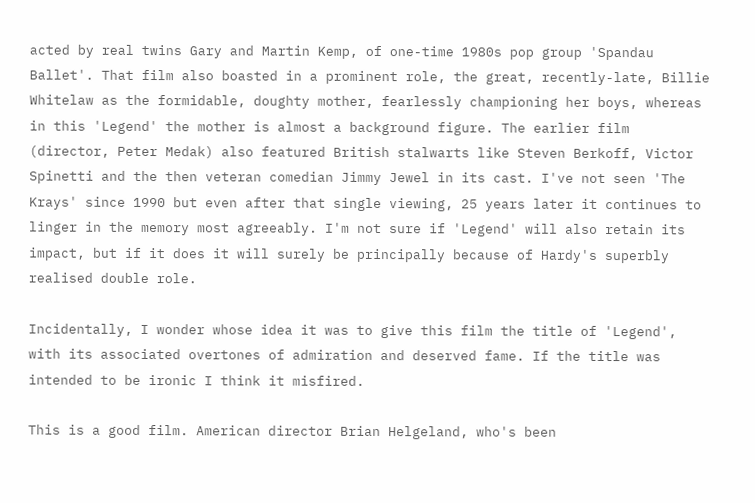acted by real twins Gary and Martin Kemp, of one-time 1980s pop group 'Spandau Ballet'. That film also boasted in a prominent role, the great, recently-late, Billie Whitelaw as the formidable, doughty mother, fearlessly championing her boys, whereas in this 'Legend' the mother is almost a background figure. The earlier film (director, Peter Medak) also featured British stalwarts like Steven Berkoff, Victor Spinetti and the then veteran comedian Jimmy Jewel in its cast. I've not seen 'The Krays' since 1990 but even after that single viewing, 25 years later it continues to linger in the memory most agreeably. I'm not sure if 'Legend' will also retain its impact, but if it does it will surely be principally because of Hardy's superbly realised double role.

Incidentally, I wonder whose idea it was to give this film the title of 'Legend', with its associated overtones of admiration and deserved fame. If the title was intended to be ironic I think it misfired.

This is a good film. American director Brian Helgeland, who's been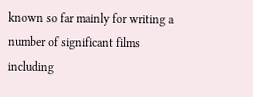known so far mainly for writing a number of significant films including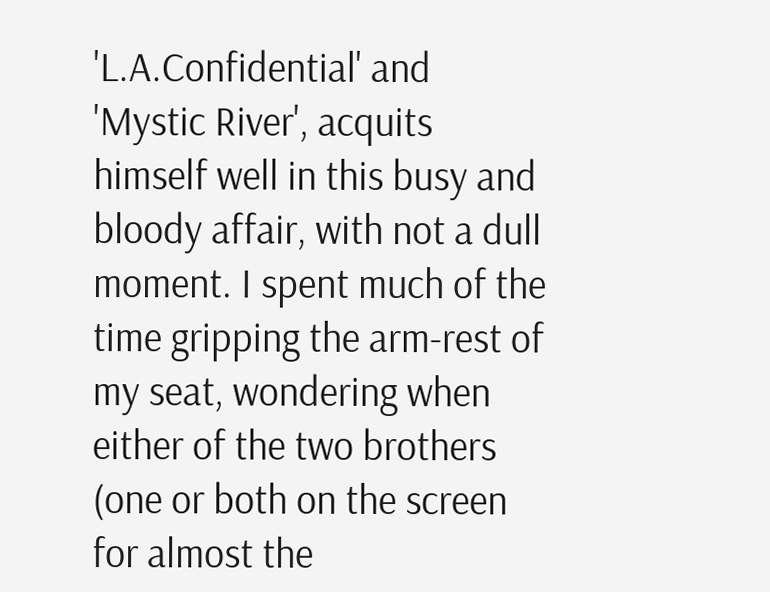'L.A.Confidential' and 'Mystic River', acquits himself well in this busy and bloody affair, with not a dull moment. I spent much of the time gripping the arm-rest of my seat, wondering when either of the two brothers (one or both on the screen for almost the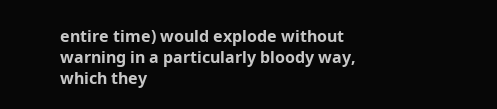entire time) would explode without warning in a particularly bloody way, which they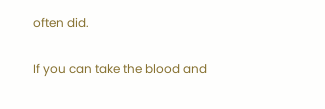often did.

If you can take the blood and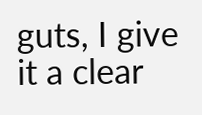guts, I give it a clear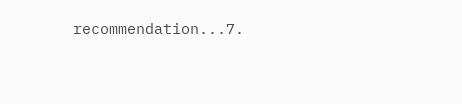recommendation...7.